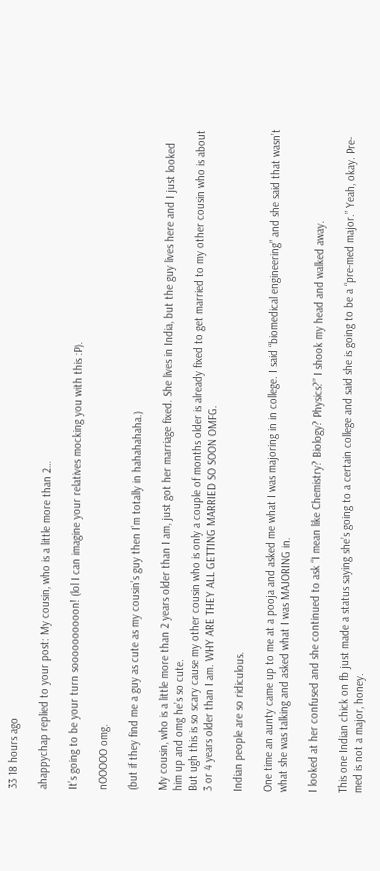33 18 hours ago

ahappychap replied to your post: My cousin, who is a little more than 2…

It’s going to be your turn soooooooooon! (lol I can imagine your relatives mocking you with this :P).

nOOOOO omg.

(but if they find me a guy as cute as my cousin’s guy then I’m totally in hahahahaha.)

My cousin, who is a little more than 2 years older than I am, just got her marriage fixed. She lives in India, but the guy lives here and I just looked him up and omg he’s so cute.
But ugh this is so scary cause my other cousin who is only a couple of months older is already fixed to get married to my other cousin who is about 3 or 4 years older than I am. WHY ARE THEY ALL GETTING MARRIED SO SOON OMFG.

Indian people are so ridiculous.

One time an aunty came up to me at a pooja and asked me what I was majoring in in college. I said “biomedical engineering” and she said that wasn’t what she was talking and asked what I was MAJORING in.

I looked at her confused and she continued to ask “I mean like Chemistry? Biology? Physics?” I shook my head and walked away.

This one Indian chick on fb just made a status saying she’s going to a certain college and said she is going to be a “pre-med major.” Yeah, okay. Pre-med is not a major, honey.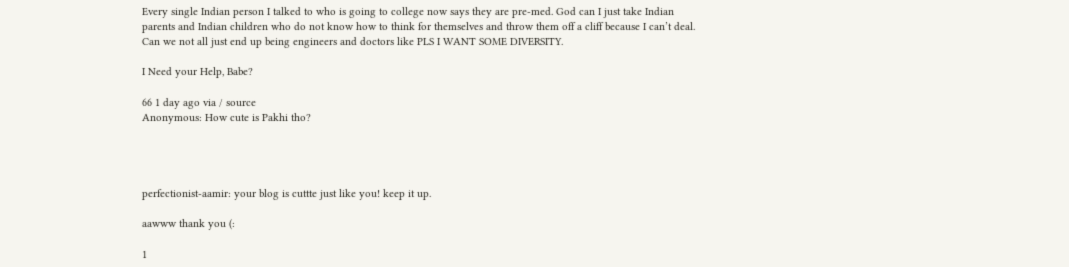Every single Indian person I talked to who is going to college now says they are pre-med. God can I just take Indian parents and Indian children who do not know how to think for themselves and throw them off a cliff because I can’t deal. Can we not all just end up being engineers and doctors like PLS I WANT SOME DIVERSITY.

I Need your Help, Babe?

66 1 day ago via / source
Anonymous: How cute is Pakhi tho?




perfectionist-aamir: your blog is cuttte just like you! keep it up.

aawww thank you (:

1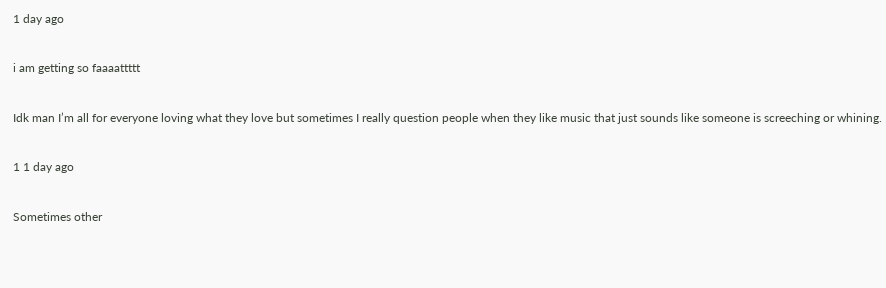1 day ago

i am getting so faaaattttt

Idk man I’m all for everyone loving what they love but sometimes I really question people when they like music that just sounds like someone is screeching or whining.

1 1 day ago

Sometimes other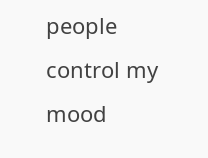people control my mood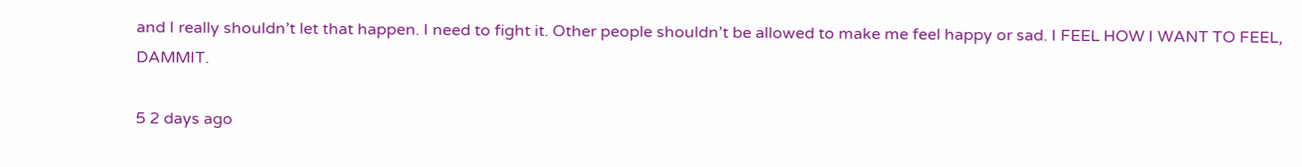and I really shouldn’t let that happen. I need to fight it. Other people shouldn’t be allowed to make me feel happy or sad. I FEEL HOW I WANT TO FEEL, DAMMIT.

5 2 days ago